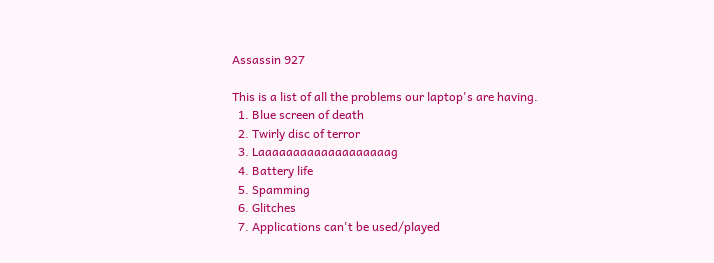Assassin 927

This is a list of all the problems our laptop's are having.
  1. Blue screen of death
  2. Twirly disc of terror
  3. Laaaaaaaaaaaaaaaaaaag
  4. Battery life
  5. Spamming
  6. Glitches
  7. Applications can't be used/played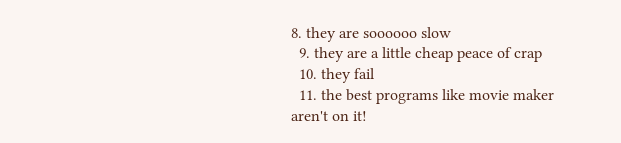8. they are soooooo slow
  9. they are a little cheap peace of crap
  10. they fail
  11. the best programs like movie maker aren't on it!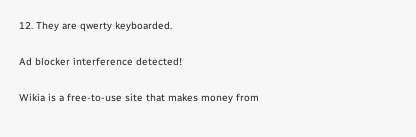12. They are qwerty keyboarded.

Ad blocker interference detected!

Wikia is a free-to-use site that makes money from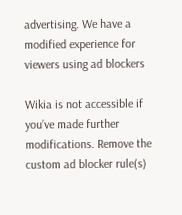advertising. We have a modified experience for viewers using ad blockers

Wikia is not accessible if you’ve made further modifications. Remove the custom ad blocker rule(s)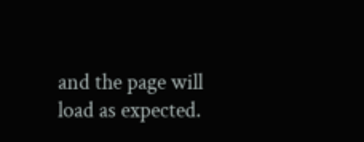and the page will load as expected.